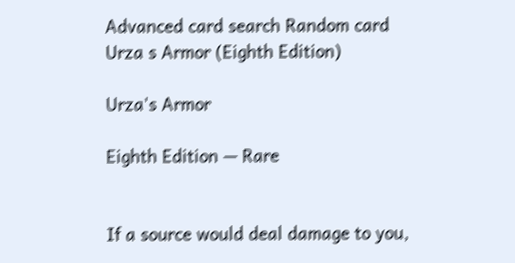Advanced card search Random card
Urza s Armor (Eighth Edition)

Urza's Armor

Eighth Edition — Rare


If a source would deal damage to you,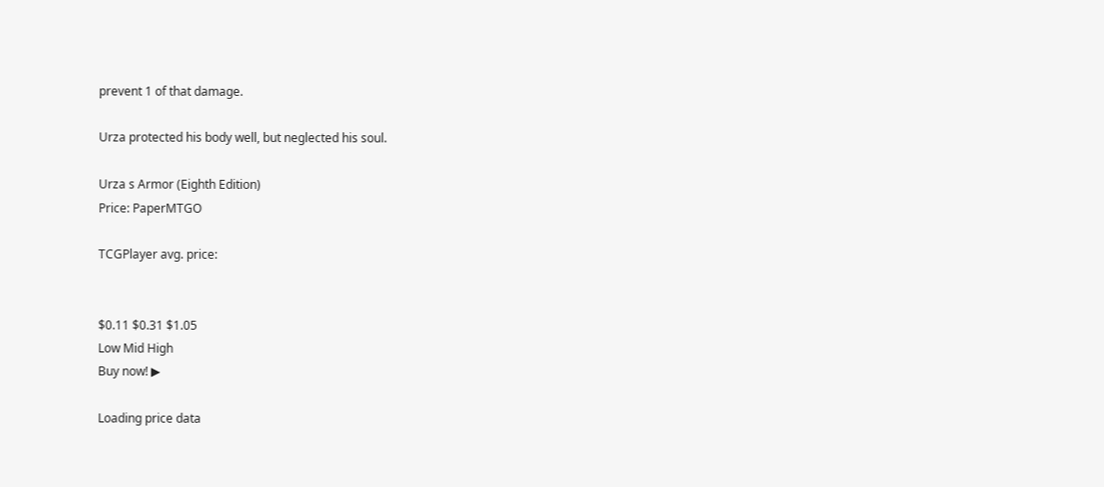prevent 1 of that damage.

Urza protected his body well, but neglected his soul.

Urza s Armor (Eighth Edition)
Price: PaperMTGO

TCGPlayer avg. price:


$0.11 $0.31 $1.05
Low Mid High
Buy now! ▶

Loading price data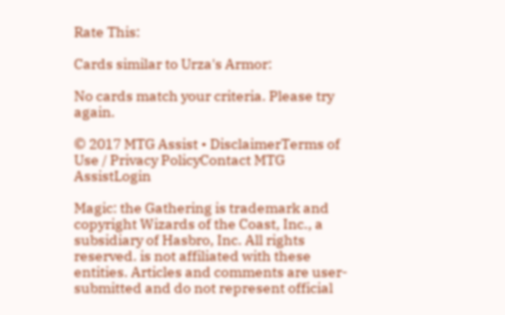Rate This:

Cards similar to Urza's Armor:

No cards match your criteria. Please try again.

© 2017 MTG Assist • DisclaimerTerms of Use / Privacy PolicyContact MTG AssistLogin

Magic: the Gathering is trademark and copyright Wizards of the Coast, Inc., a subsidiary of Hasbro, Inc. All rights reserved. is not affiliated with these entities. Articles and comments are user-submitted and do not represent official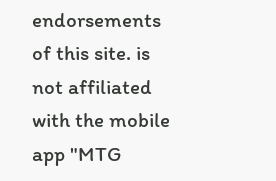endorsements of this site. is not affiliated with the mobile app "MTG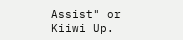Assist" or Kiiwi Up.